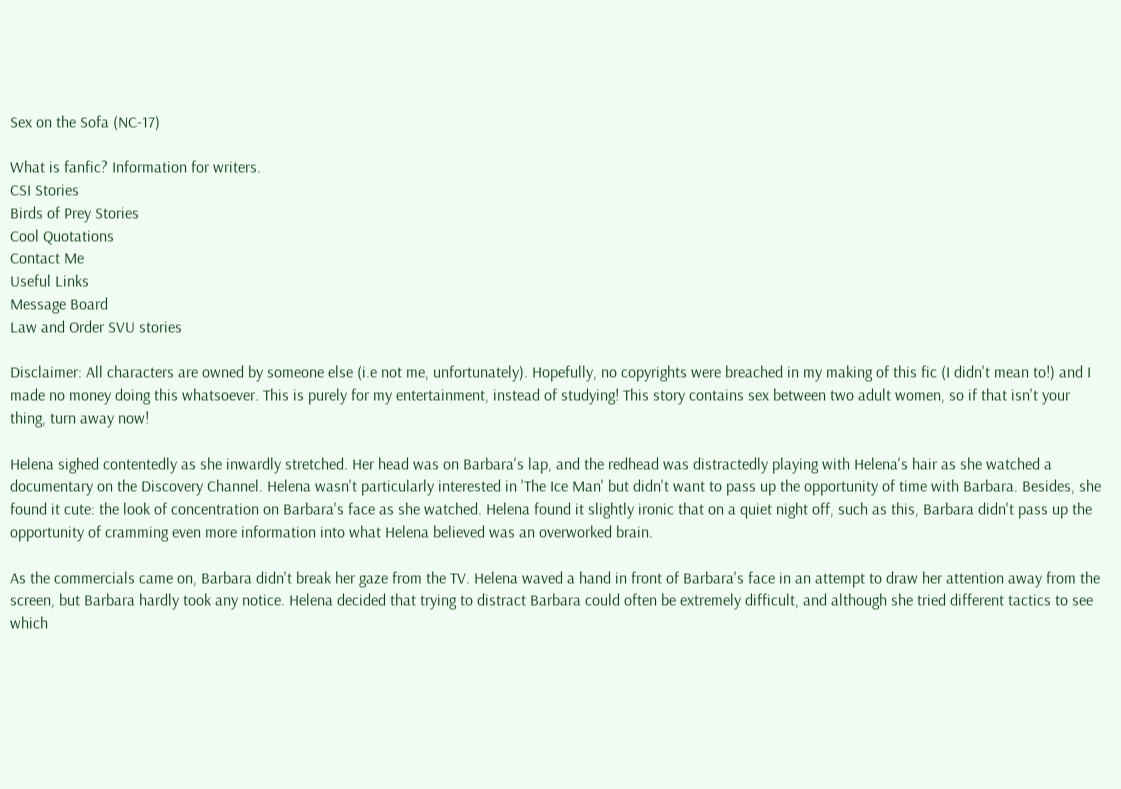Sex on the Sofa (NC-17)

What is fanfic? Information for writers.
CSI Stories
Birds of Prey Stories
Cool Quotations
Contact Me
Useful Links
Message Board
Law and Order SVU stories

Disclaimer: All characters are owned by someone else (i.e not me, unfortunately). Hopefully, no copyrights were breached in my making of this fic (I didn't mean to!) and I made no money doing this whatsoever. This is purely for my entertainment, instead of studying! This story contains sex between two adult women, so if that isn't your thing, turn away now!

Helena sighed contentedly as she inwardly stretched. Her head was on Barbara's lap, and the redhead was distractedly playing with Helena's hair as she watched a documentary on the Discovery Channel. Helena wasn't particularly interested in 'The Ice Man' but didn't want to pass up the opportunity of time with Barbara. Besides, she found it cute: the look of concentration on Barbara's face as she watched. Helena found it slightly ironic that on a quiet night off, such as this, Barbara didn't pass up the opportunity of cramming even more information into what Helena believed was an overworked brain.

As the commercials came on, Barbara didn't break her gaze from the TV. Helena waved a hand in front of Barbara's face in an attempt to draw her attention away from the screen, but Barbara hardly took any notice. Helena decided that trying to distract Barbara could often be extremely difficult, and although she tried different tactics to see which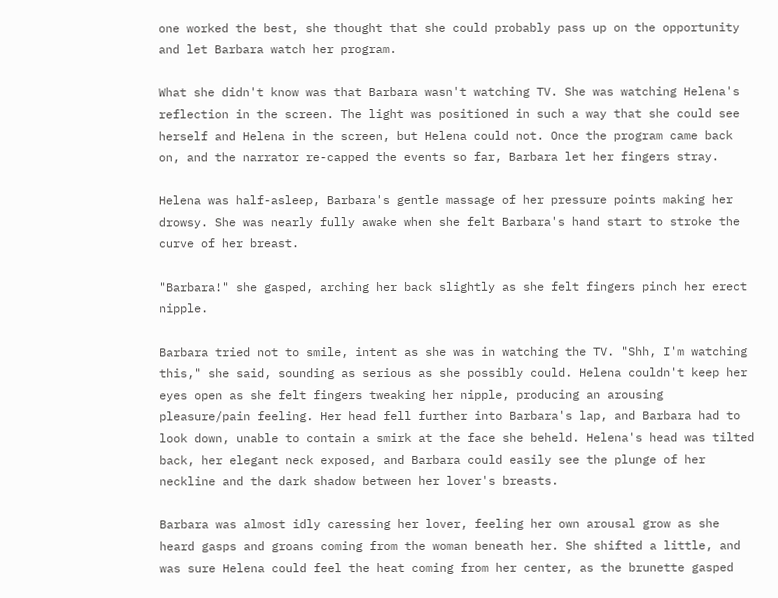one worked the best, she thought that she could probably pass up on the opportunity and let Barbara watch her program.

What she didn't know was that Barbara wasn't watching TV. She was watching Helena's reflection in the screen. The light was positioned in such a way that she could see herself and Helena in the screen, but Helena could not. Once the program came back on, and the narrator re-capped the events so far, Barbara let her fingers stray.

Helena was half-asleep, Barbara's gentle massage of her pressure points making her drowsy. She was nearly fully awake when she felt Barbara's hand start to stroke the curve of her breast.

"Barbara!" she gasped, arching her back slightly as she felt fingers pinch her erect nipple.

Barbara tried not to smile, intent as she was in watching the TV. "Shh, I'm watching this," she said, sounding as serious as she possibly could. Helena couldn't keep her eyes open as she felt fingers tweaking her nipple, producing an arousing pleasure/pain feeling. Her head fell further into Barbara's lap, and Barbara had to look down, unable to contain a smirk at the face she beheld. Helena's head was tilted back, her elegant neck exposed, and Barbara could easily see the plunge of her neckline and the dark shadow between her lover's breasts.

Barbara was almost idly caressing her lover, feeling her own arousal grow as she heard gasps and groans coming from the woman beneath her. She shifted a little, and was sure Helena could feel the heat coming from her center, as the brunette gasped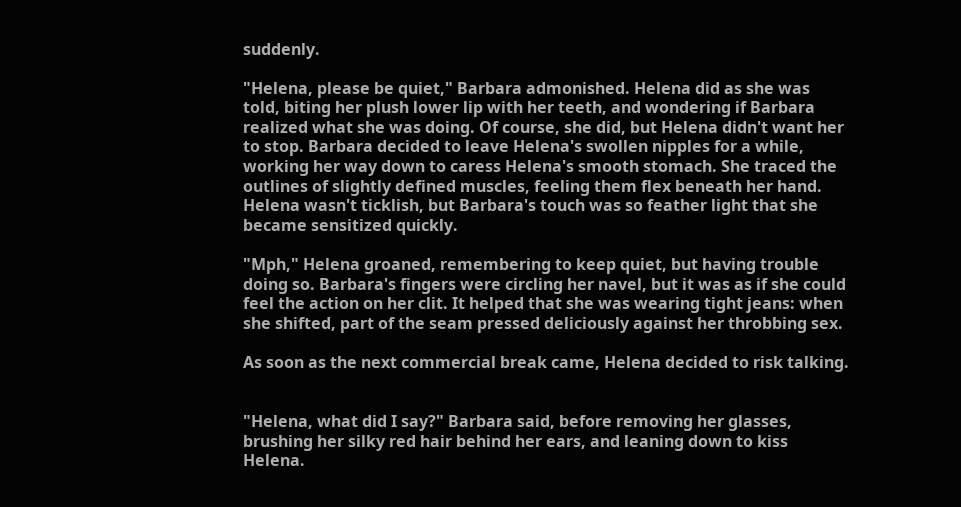suddenly.

"Helena, please be quiet," Barbara admonished. Helena did as she was told, biting her plush lower lip with her teeth, and wondering if Barbara realized what she was doing. Of course, she did, but Helena didn't want her to stop. Barbara decided to leave Helena's swollen nipples for a while, working her way down to caress Helena's smooth stomach. She traced the outlines of slightly defined muscles, feeling them flex beneath her hand. Helena wasn't ticklish, but Barbara's touch was so feather light that she became sensitized quickly.

"Mph," Helena groaned, remembering to keep quiet, but having trouble doing so. Barbara's fingers were circling her navel, but it was as if she could feel the action on her clit. It helped that she was wearing tight jeans: when she shifted, part of the seam pressed deliciously against her throbbing sex.

As soon as the next commercial break came, Helena decided to risk talking.


"Helena, what did I say?" Barbara said, before removing her glasses, brushing her silky red hair behind her ears, and leaning down to kiss Helena.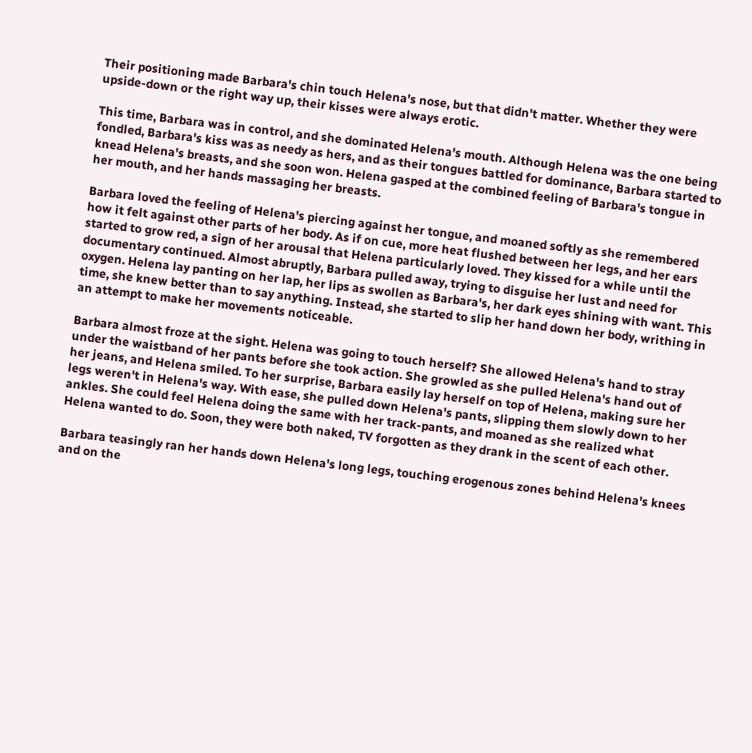Their positioning made Barbara's chin touch Helena's nose, but that didn't matter. Whether they were upside-down or the right way up, their kisses were always erotic.

This time, Barbara was in control, and she dominated Helena's mouth. Although Helena was the one being fondled, Barbara's kiss was as needy as hers, and as their tongues battled for dominance, Barbara started to knead Helena's breasts, and she soon won. Helena gasped at the combined feeling of Barbara's tongue in her mouth, and her hands massaging her breasts.

Barbara loved the feeling of Helena's piercing against her tongue, and moaned softly as she remembered how it felt against other parts of her body. As if on cue, more heat flushed between her legs, and her ears started to grow red, a sign of her arousal that Helena particularly loved. They kissed for a while until the documentary continued. Almost abruptly, Barbara pulled away, trying to disguise her lust and need for oxygen. Helena lay panting on her lap, her lips as swollen as Barbara's, her dark eyes shining with want. This time, she knew better than to say anything. Instead, she started to slip her hand down her body, writhing in an attempt to make her movements noticeable.

Barbara almost froze at the sight. Helena was going to touch herself? She allowed Helena's hand to stray under the waistband of her pants before she took action. She growled as she pulled Helena's hand out of her jeans, and Helena smiled. To her surprise, Barbara easily lay herself on top of Helena, making sure her legs weren't in Helena's way. With ease, she pulled down Helena's pants, slipping them slowly down to her ankles. She could feel Helena doing the same with her track-pants, and moaned as she realized what Helena wanted to do. Soon, they were both naked, TV forgotten as they drank in the scent of each other.

Barbara teasingly ran her hands down Helena's long legs, touching erogenous zones behind Helena's knees and on the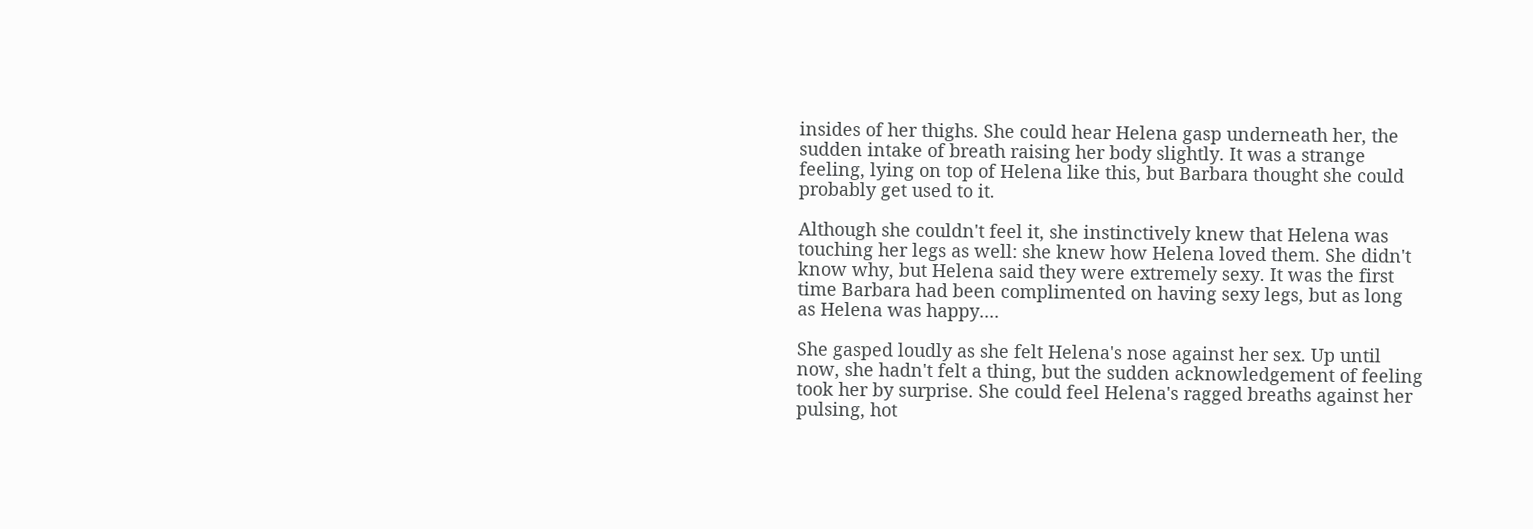insides of her thighs. She could hear Helena gasp underneath her, the sudden intake of breath raising her body slightly. It was a strange feeling, lying on top of Helena like this, but Barbara thought she could probably get used to it.

Although she couldn't feel it, she instinctively knew that Helena was touching her legs as well: she knew how Helena loved them. She didn't know why, but Helena said they were extremely sexy. It was the first time Barbara had been complimented on having sexy legs, but as long as Helena was happy....

She gasped loudly as she felt Helena's nose against her sex. Up until now, she hadn't felt a thing, but the sudden acknowledgement of feeling took her by surprise. She could feel Helena's ragged breaths against her pulsing, hot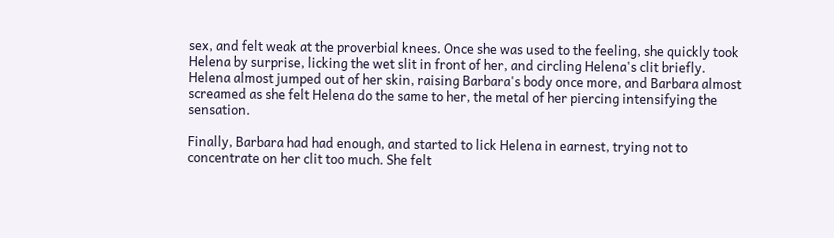sex, and felt weak at the proverbial knees. Once she was used to the feeling, she quickly took Helena by surprise, licking the wet slit in front of her, and circling Helena's clit briefly. Helena almost jumped out of her skin, raising Barbara's body once more, and Barbara almost screamed as she felt Helena do the same to her, the metal of her piercing intensifying the sensation.

Finally, Barbara had had enough, and started to lick Helena in earnest, trying not to concentrate on her clit too much. She felt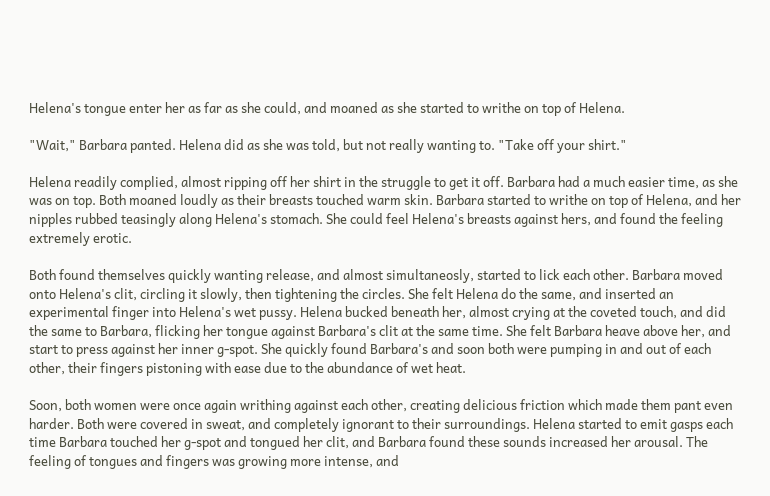Helena's tongue enter her as far as she could, and moaned as she started to writhe on top of Helena.

"Wait," Barbara panted. Helena did as she was told, but not really wanting to. "Take off your shirt."

Helena readily complied, almost ripping off her shirt in the struggle to get it off. Barbara had a much easier time, as she was on top. Both moaned loudly as their breasts touched warm skin. Barbara started to writhe on top of Helena, and her nipples rubbed teasingly along Helena's stomach. She could feel Helena's breasts against hers, and found the feeling extremely erotic.

Both found themselves quickly wanting release, and almost simultaneosly, started to lick each other. Barbara moved onto Helena's clit, circling it slowly, then tightening the circles. She felt Helena do the same, and inserted an experimental finger into Helena's wet pussy. Helena bucked beneath her, almost crying at the coveted touch, and did the same to Barbara, flicking her tongue against Barbara's clit at the same time. She felt Barbara heave above her, and start to press against her inner g-spot. She quickly found Barbara's and soon both were pumping in and out of each other, their fingers pistoning with ease due to the abundance of wet heat.

Soon, both women were once again writhing against each other, creating delicious friction which made them pant even harder. Both were covered in sweat, and completely ignorant to their surroundings. Helena started to emit gasps each time Barbara touched her g-spot and tongued her clit, and Barbara found these sounds increased her arousal. The feeling of tongues and fingers was growing more intense, and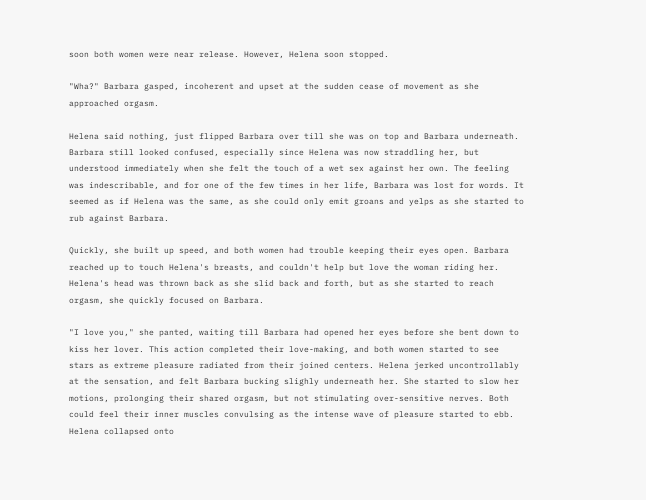soon both women were near release. However, Helena soon stopped.

"Wha?" Barbara gasped, incoherent and upset at the sudden cease of movement as she approached orgasm.

Helena said nothing, just flipped Barbara over till she was on top and Barbara underneath. Barbara still looked confused, especially since Helena was now straddling her, but understood immediately when she felt the touch of a wet sex against her own. The feeling was indescribable, and for one of the few times in her life, Barbara was lost for words. It seemed as if Helena was the same, as she could only emit groans and yelps as she started to rub against Barbara.

Quickly, she built up speed, and both women had trouble keeping their eyes open. Barbara reached up to touch Helena's breasts, and couldn't help but love the woman riding her. Helena's head was thrown back as she slid back and forth, but as she started to reach orgasm, she quickly focused on Barbara.

"I love you," she panted, waiting till Barbara had opened her eyes before she bent down to kiss her lover. This action completed their love-making, and both women started to see stars as extreme pleasure radiated from their joined centers. Helena jerked uncontrollably at the sensation, and felt Barbara bucking slighly underneath her. She started to slow her motions, prolonging their shared orgasm, but not stimulating over-sensitive nerves. Both could feel their inner muscles convulsing as the intense wave of pleasure started to ebb. Helena collapsed onto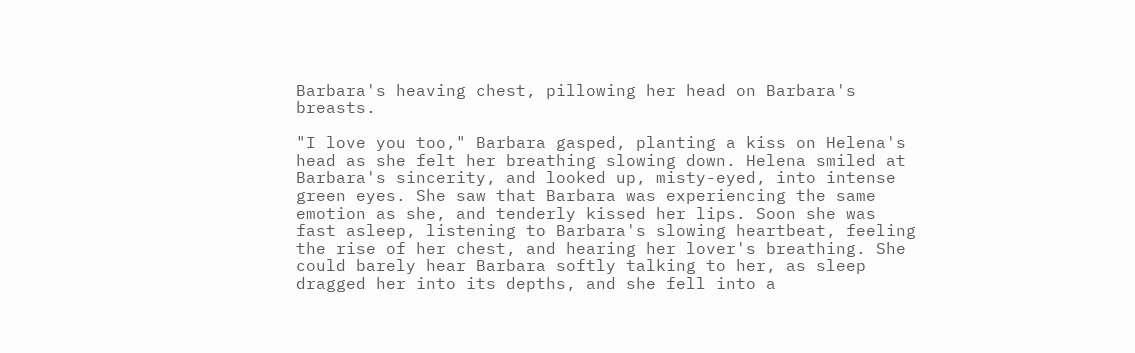Barbara's heaving chest, pillowing her head on Barbara's breasts.

"I love you too," Barbara gasped, planting a kiss on Helena's head as she felt her breathing slowing down. Helena smiled at Barbara's sincerity, and looked up, misty-eyed, into intense green eyes. She saw that Barbara was experiencing the same emotion as she, and tenderly kissed her lips. Soon she was fast asleep, listening to Barbara's slowing heartbeat, feeling the rise of her chest, and hearing her lover's breathing. She could barely hear Barbara softly talking to her, as sleep dragged her into its depths, and she fell into a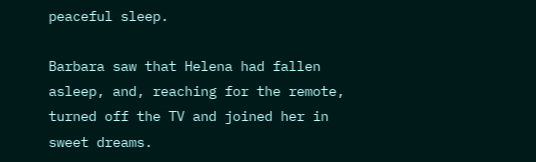peaceful sleep.

Barbara saw that Helena had fallen asleep, and, reaching for the remote, turned off the TV and joined her in sweet dreams.